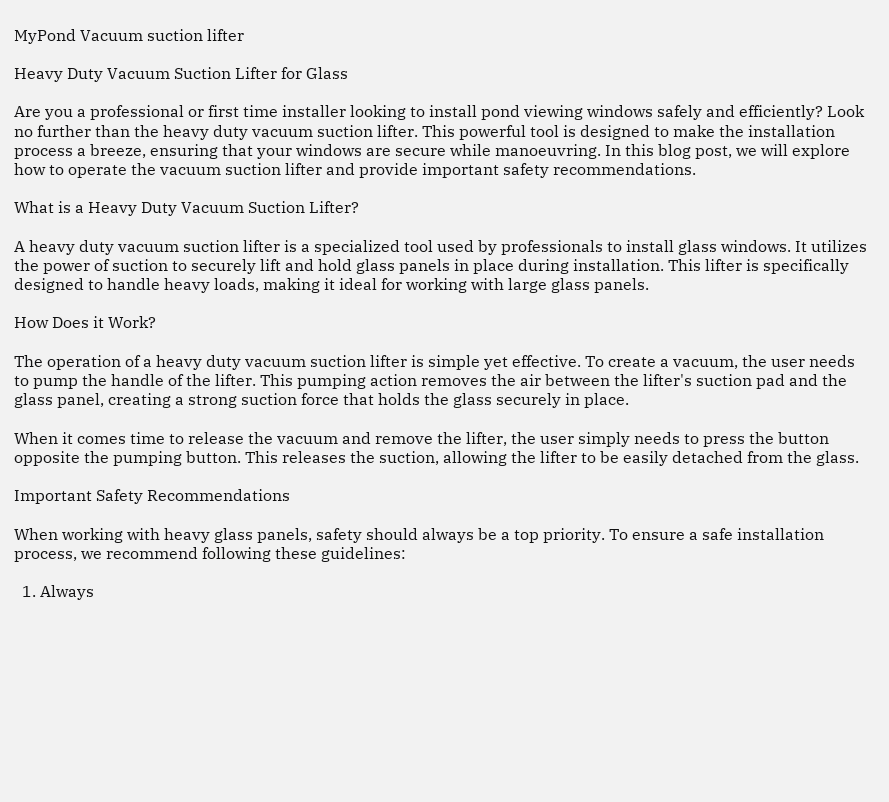MyPond Vacuum suction lifter

Heavy Duty Vacuum Suction Lifter for Glass

Are you a professional or first time installer looking to install pond viewing windows safely and efficiently? Look no further than the heavy duty vacuum suction lifter. This powerful tool is designed to make the installation process a breeze, ensuring that your windows are secure while manoeuvring. In this blog post, we will explore how to operate the vacuum suction lifter and provide important safety recommendations.

What is a Heavy Duty Vacuum Suction Lifter?

A heavy duty vacuum suction lifter is a specialized tool used by professionals to install glass windows. It utilizes the power of suction to securely lift and hold glass panels in place during installation. This lifter is specifically designed to handle heavy loads, making it ideal for working with large glass panels.

How Does it Work?

The operation of a heavy duty vacuum suction lifter is simple yet effective. To create a vacuum, the user needs to pump the handle of the lifter. This pumping action removes the air between the lifter's suction pad and the glass panel, creating a strong suction force that holds the glass securely in place.

When it comes time to release the vacuum and remove the lifter, the user simply needs to press the button opposite the pumping button. This releases the suction, allowing the lifter to be easily detached from the glass.

Important Safety Recommendations

When working with heavy glass panels, safety should always be a top priority. To ensure a safe installation process, we recommend following these guidelines:

  1. Always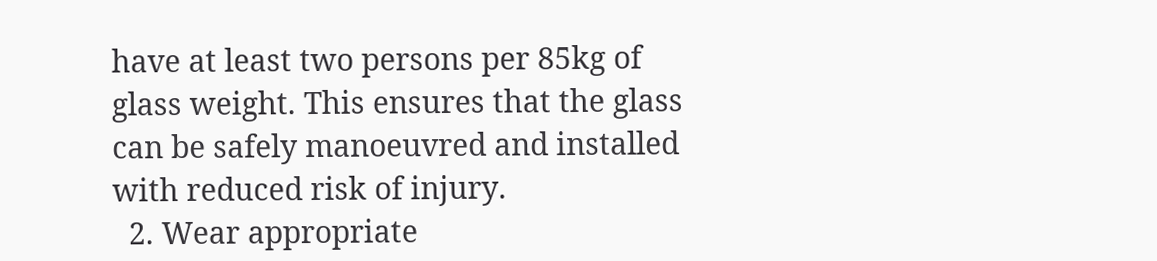have at least two persons per 85kg of glass weight. This ensures that the glass can be safely manoeuvred and installed with reduced risk of injury.
  2. Wear appropriate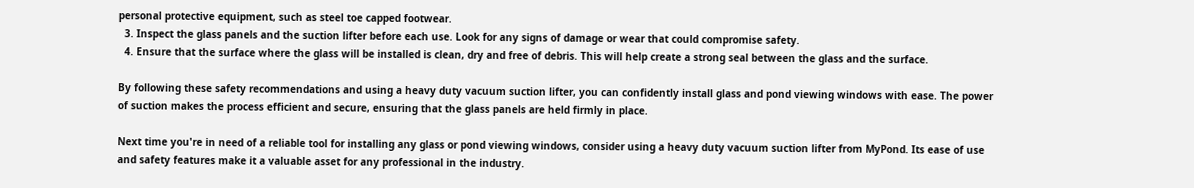personal protective equipment, such as steel toe capped footwear.
  3. Inspect the glass panels and the suction lifter before each use. Look for any signs of damage or wear that could compromise safety.
  4. Ensure that the surface where the glass will be installed is clean, dry and free of debris. This will help create a strong seal between the glass and the surface.

By following these safety recommendations and using a heavy duty vacuum suction lifter, you can confidently install glass and pond viewing windows with ease. The power of suction makes the process efficient and secure, ensuring that the glass panels are held firmly in place.

Next time you're in need of a reliable tool for installing any glass or pond viewing windows, consider using a heavy duty vacuum suction lifter from MyPond. Its ease of use and safety features make it a valuable asset for any professional in the industry.